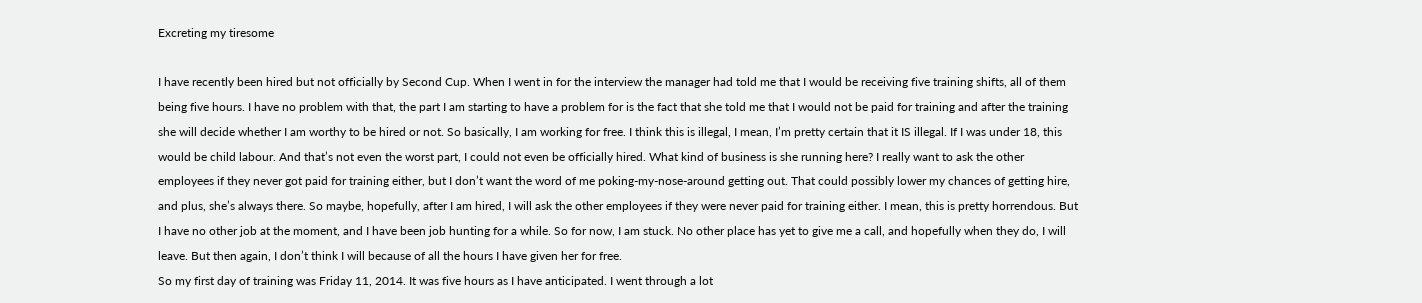Excreting my tiresome

I have recently been hired but not officially by Second Cup. When I went in for the interview the manager had told me that I would be receiving five training shifts, all of them being five hours. I have no problem with that, the part I am starting to have a problem for is the fact that she told me that I would not be paid for training and after the training she will decide whether I am worthy to be hired or not. So basically, I am working for free. I think this is illegal, I mean, I’m pretty certain that it IS illegal. If I was under 18, this would be child labour. And that’s not even the worst part, I could not even be officially hired. What kind of business is she running here? I really want to ask the other employees if they never got paid for training either, but I don’t want the word of me poking-my-nose-around getting out. That could possibly lower my chances of getting hire, and plus, she’s always there. So maybe, hopefully, after I am hired, I will ask the other employees if they were never paid for training either. I mean, this is pretty horrendous. But I have no other job at the moment, and I have been job hunting for a while. So for now, I am stuck. No other place has yet to give me a call, and hopefully when they do, I will leave. But then again, I don’t think I will because of all the hours I have given her for free.
So my first day of training was Friday 11, 2014. It was five hours as I have anticipated. I went through a lot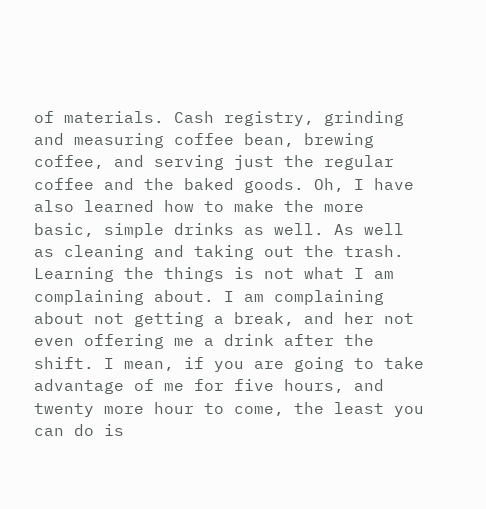of materials. Cash registry, grinding and measuring coffee bean, brewing coffee, and serving just the regular coffee and the baked goods. Oh, I have also learned how to make the more basic, simple drinks as well. As well as cleaning and taking out the trash. Learning the things is not what I am complaining about. I am complaining about not getting a break, and her not even offering me a drink after the shift. I mean, if you are going to take advantage of me for five hours, and twenty more hour to come, the least you can do is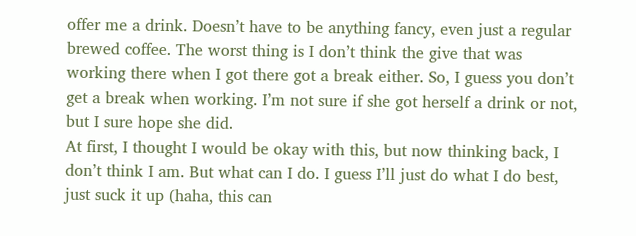offer me a drink. Doesn’t have to be anything fancy, even just a regular brewed coffee. The worst thing is I don’t think the give that was working there when I got there got a break either. So, I guess you don’t get a break when working. I’m not sure if she got herself a drink or not, but I sure hope she did.
At first, I thought I would be okay with this, but now thinking back, I don’t think I am. But what can I do. I guess I’ll just do what I do best, just suck it up (haha, this can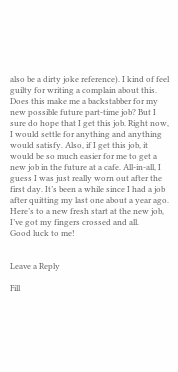also be a dirty joke reference). I kind of feel guilty for writing a complain about this. Does this make me a backstabber for my new possible future part-time job? But I sure do hope that I get this job. Right now, I would settle for anything and anything would satisfy. Also, if I get this job, it would be so much easier for me to get a new job in the future at a cafe. All-in-all, I guess I was just really worn out after the first day. It’s been a while since I had a job after quitting my last one about a year ago.
Here’s to a new fresh start at the new job, I’ve got my fingers crossed and all.
Good luck to me!


Leave a Reply

Fill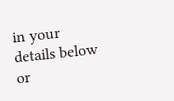in your details below or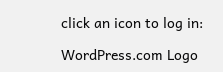click an icon to log in:

WordPress.com Logo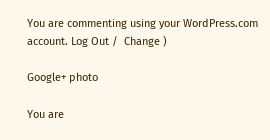You are commenting using your WordPress.com account. Log Out /  Change )

Google+ photo

You are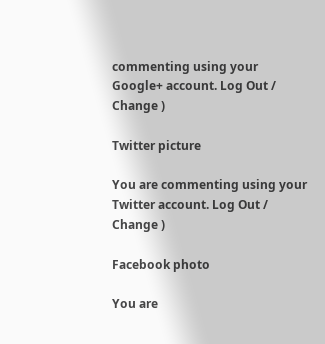commenting using your Google+ account. Log Out /  Change )

Twitter picture

You are commenting using your Twitter account. Log Out /  Change )

Facebook photo

You are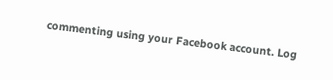commenting using your Facebook account. Log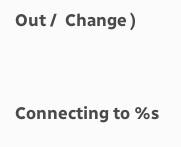Out /  Change )


Connecting to %s